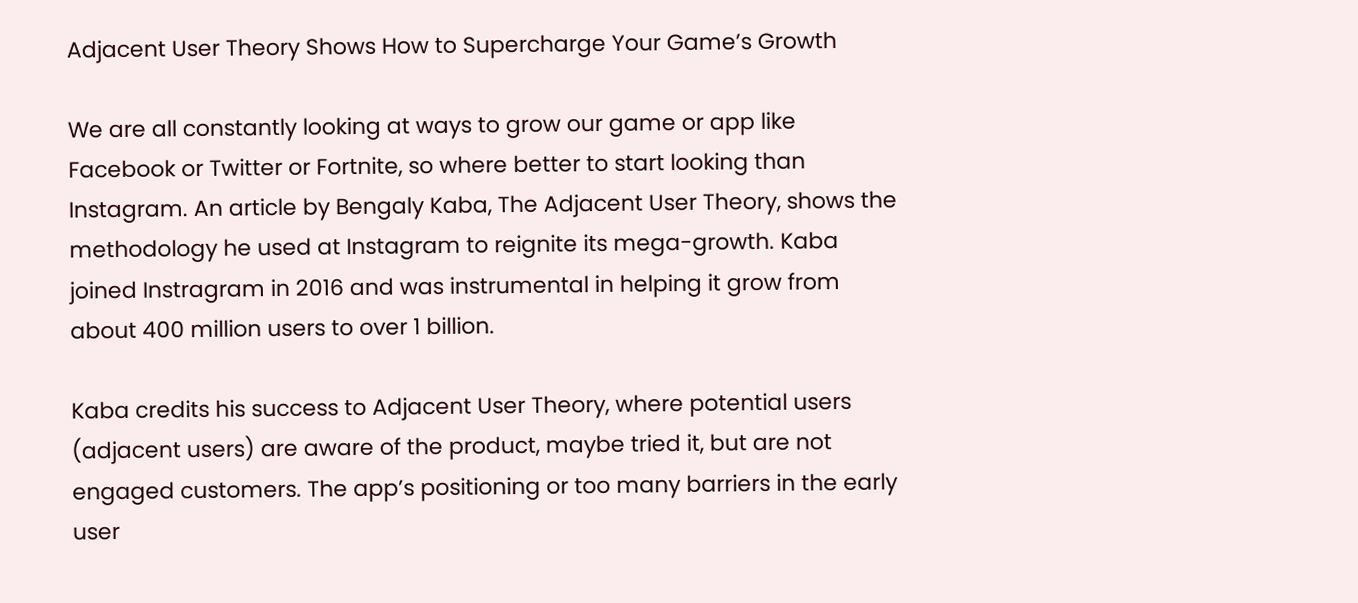Adjacent User Theory Shows How to Supercharge Your Game’s Growth

We are all constantly looking at ways to grow our game or app like Facebook or Twitter or Fortnite, so where better to start looking than Instagram. An article by Bengaly Kaba, The Adjacent User Theory, shows the methodology he used at Instagram to reignite its mega-growth. Kaba joined Instragram in 2016 and was instrumental in helping it grow from about 400 million users to over 1 billion.

Kaba credits his success to Adjacent User Theory, where potential users (adjacent users) are aware of the product, maybe tried it, but are not engaged customers. The app’s positioning or too many barriers in the early user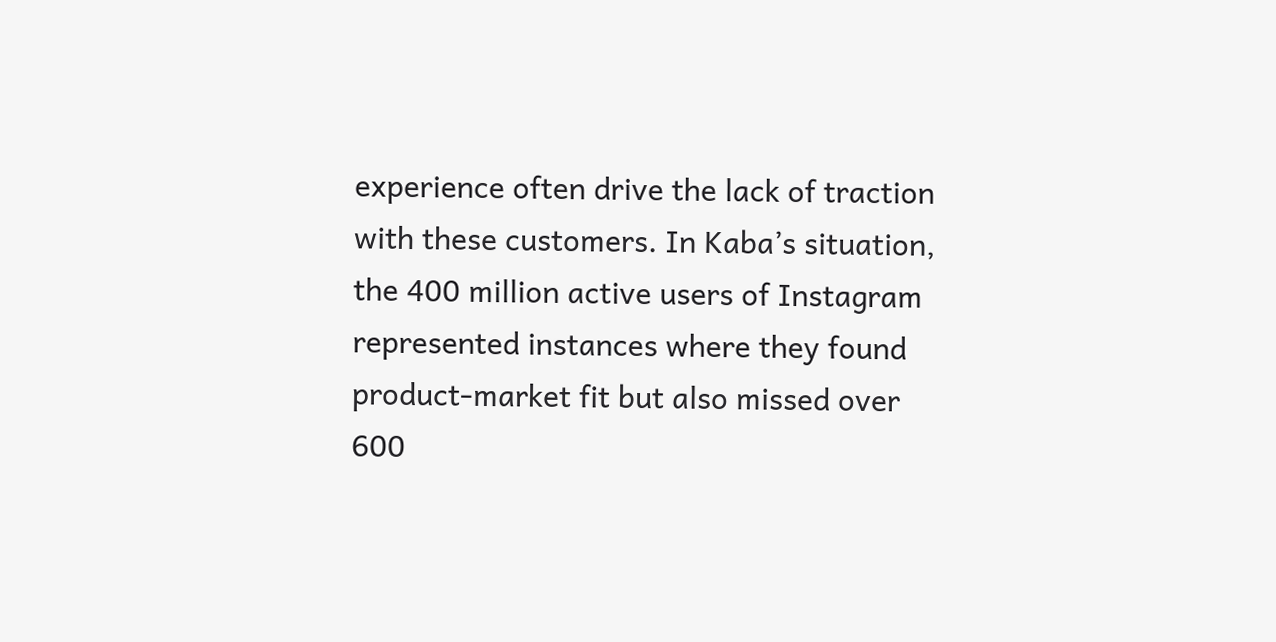experience often drive the lack of traction with these customers. In Kaba’s situation, the 400 million active users of Instagram represented instances where they found product-market fit but also missed over 600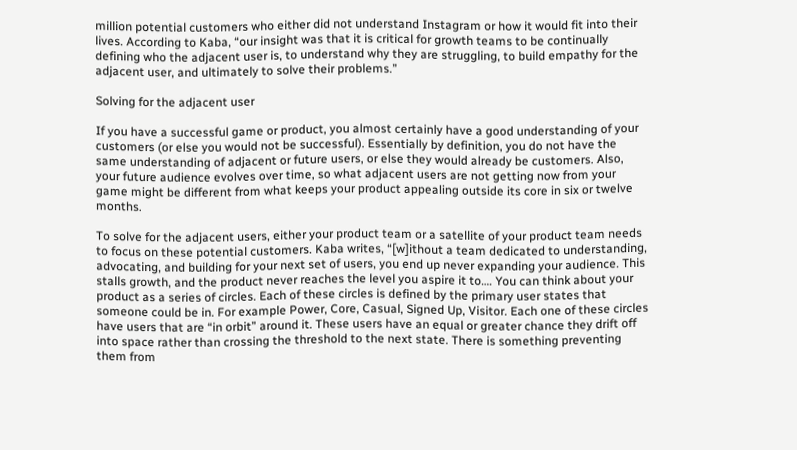million potential customers who either did not understand Instagram or how it would fit into their lives. According to Kaba, “our insight was that it is critical for growth teams to be continually defining who the adjacent user is, to understand why they are struggling, to build empathy for the adjacent user, and ultimately to solve their problems.”

Solving for the adjacent user

If you have a successful game or product, you almost certainly have a good understanding of your customers (or else you would not be successful). Essentially by definition, you do not have the same understanding of adjacent or future users, or else they would already be customers. Also, your future audience evolves over time, so what adjacent users are not getting now from your game might be different from what keeps your product appealing outside its core in six or twelve months.

To solve for the adjacent users, either your product team or a satellite of your product team needs to focus on these potential customers. Kaba writes, “[w]ithout a team dedicated to understanding, advocating, and building for your next set of users, you end up never expanding your audience. This stalls growth, and the product never reaches the level you aspire it to…. You can think about your product as a series of circles. Each of these circles is defined by the primary user states that someone could be in. For example Power, Core, Casual, Signed Up, Visitor. Each one of these circles have users that are “in orbit” around it. These users have an equal or greater chance they drift off into space rather than crossing the threshold to the next state. There is something preventing them from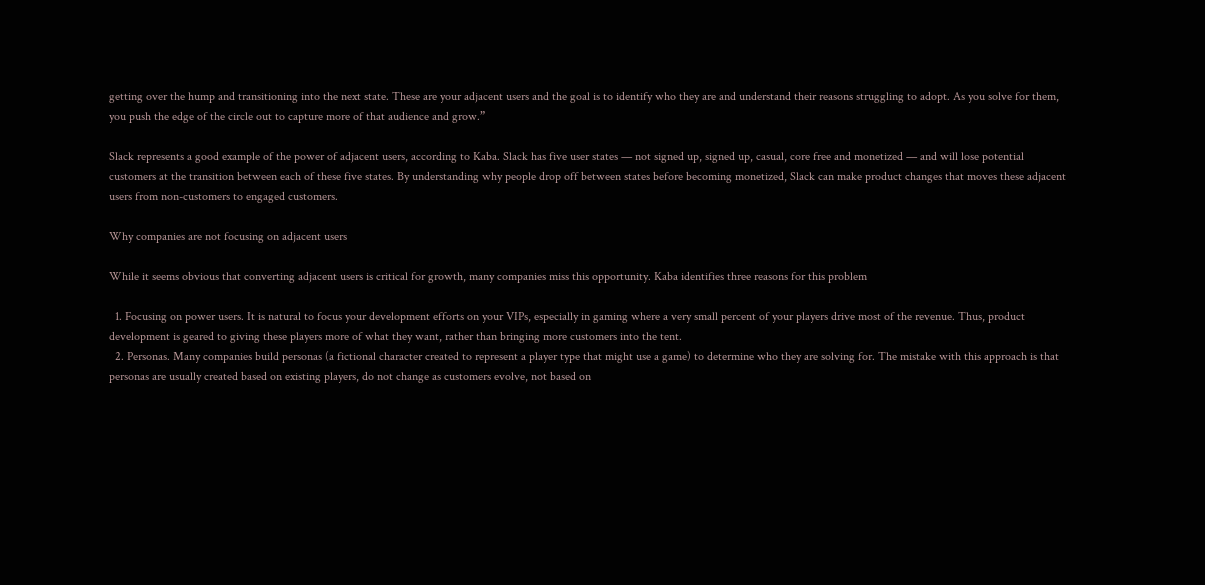getting over the hump and transitioning into the next state. These are your adjacent users and the goal is to identify who they are and understand their reasons struggling to adopt. As you solve for them, you push the edge of the circle out to capture more of that audience and grow.”

Slack represents a good example of the power of adjacent users, according to Kaba. Slack has five user states — not signed up, signed up, casual, core free and monetized — and will lose potential customers at the transition between each of these five states. By understanding why people drop off between states before becoming monetized, Slack can make product changes that moves these adjacent users from non-customers to engaged customers.

Why companies are not focusing on adjacent users

While it seems obvious that converting adjacent users is critical for growth, many companies miss this opportunity. Kaba identifies three reasons for this problem

  1. Focusing on power users. It is natural to focus your development efforts on your VIPs, especially in gaming where a very small percent of your players drive most of the revenue. Thus, product development is geared to giving these players more of what they want, rather than bringing more customers into the tent.
  2. Personas. Many companies build personas (a fictional character created to represent a player type that might use a game) to determine who they are solving for. The mistake with this approach is that personas are usually created based on existing players, do not change as customers evolve, not based on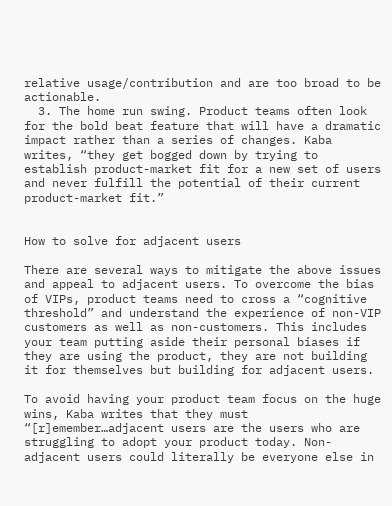relative usage/contribution and are too broad to be actionable.
  3. The home run swing. Product teams often look for the bold beat feature that will have a dramatic impact rather than a series of changes. Kaba writes, “they get bogged down by trying to establish product-market fit for a new set of users and never fulfill the potential of their current product-market fit.”


How to solve for adjacent users

There are several ways to mitigate the above issues and appeal to adjacent users. To overcome the bias of VIPs, product teams need to cross a “cognitive threshold” and understand the experience of non-VIP customers as well as non-customers. This includes your team putting aside their personal biases if they are using the product, they are not building it for themselves but building for adjacent users.

To avoid having your product team focus on the huge wins, Kaba writes that they must “[r]emember…adjacent users are the users who are struggling to adopt your product today. Non-adjacent users could literally be everyone else in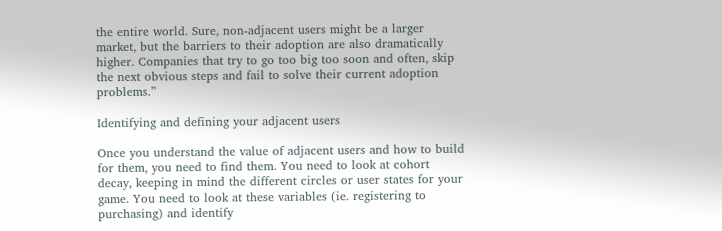the entire world. Sure, non-adjacent users might be a larger market, but the barriers to their adoption are also dramatically higher. Companies that try to go too big too soon and often, skip the next obvious steps and fail to solve their current adoption problems.”

Identifying and defining your adjacent users

Once you understand the value of adjacent users and how to build for them, you need to find them. You need to look at cohort decay, keeping in mind the different circles or user states for your game. You need to look at these variables (ie. registering to purchasing) and identify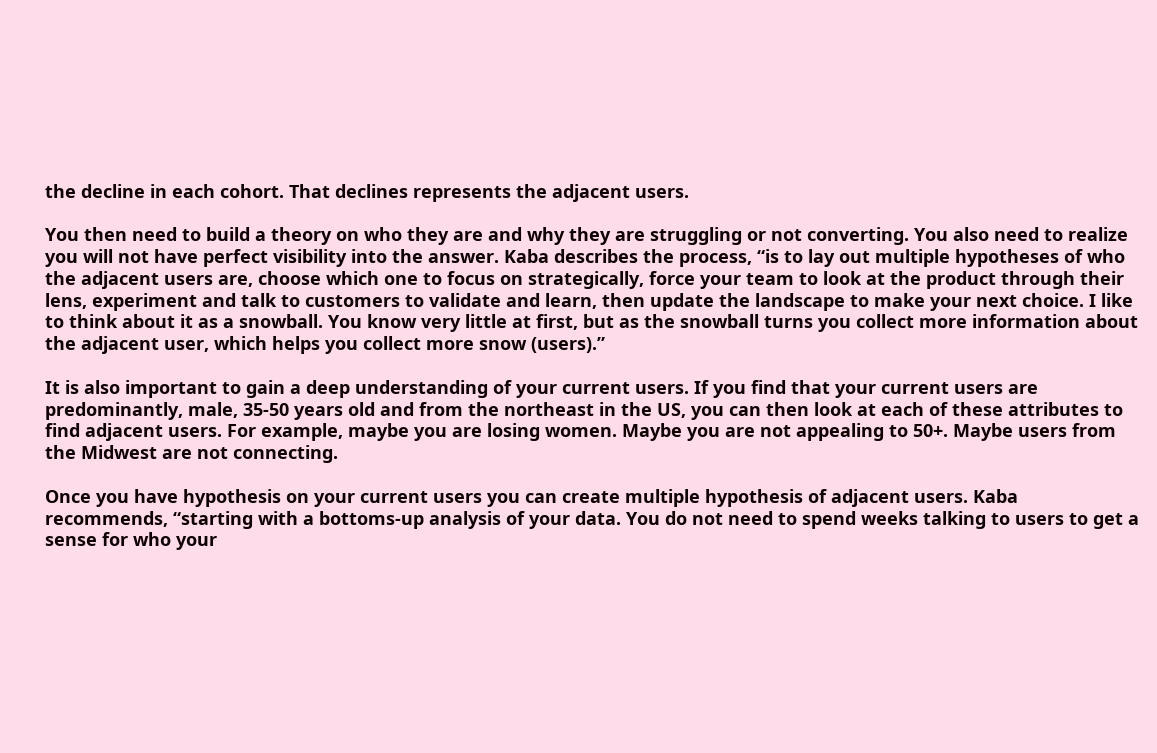the decline in each cohort. That declines represents the adjacent users.

You then need to build a theory on who they are and why they are struggling or not converting. You also need to realize you will not have perfect visibility into the answer. Kaba describes the process, “is to lay out multiple hypotheses of who the adjacent users are, choose which one to focus on strategically, force your team to look at the product through their lens, experiment and talk to customers to validate and learn, then update the landscape to make your next choice. I like to think about it as a snowball. You know very little at first, but as the snowball turns you collect more information about the adjacent user, which helps you collect more snow (users).”

It is also important to gain a deep understanding of your current users. If you find that your current users are predominantly, male, 35-50 years old and from the northeast in the US, you can then look at each of these attributes to find adjacent users. For example, maybe you are losing women. Maybe you are not appealing to 50+. Maybe users from the Midwest are not connecting.

Once you have hypothesis on your current users you can create multiple hypothesis of adjacent users. Kaba recommends, “starting with a bottoms-up analysis of your data. You do not need to spend weeks talking to users to get a sense for who your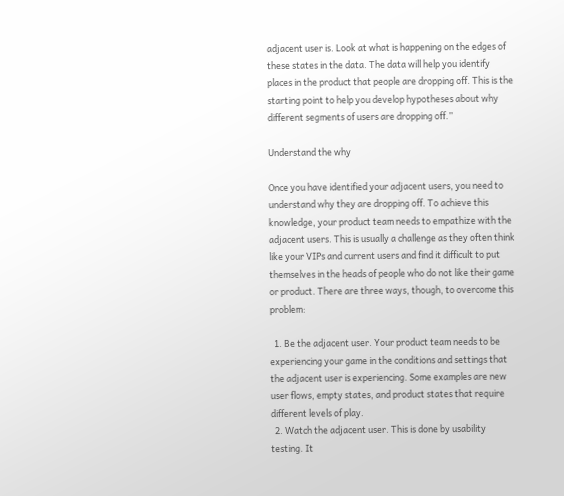adjacent user is. Look at what is happening on the edges of these states in the data. The data will help you identify places in the product that people are dropping off. This is the starting point to help you develop hypotheses about why different segments of users are dropping off.”

Understand the why

Once you have identified your adjacent users, you need to understand why they are dropping off. To achieve this knowledge, your product team needs to empathize with the adjacent users. This is usually a challenge as they often think like your VIPs and current users and find it difficult to put themselves in the heads of people who do not like their game or product. There are three ways, though, to overcome this problem:

  1. Be the adjacent user. Your product team needs to be experiencing your game in the conditions and settings that the adjacent user is experiencing. Some examples are new user flows, empty states, and product states that require different levels of play.
  2. Watch the adjacent user. This is done by usability testing. It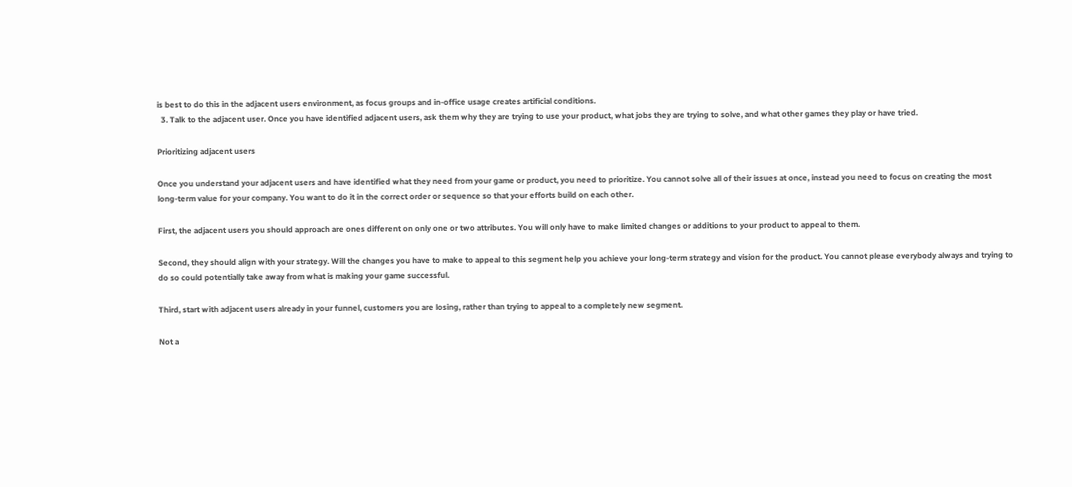is best to do this in the adjacent users environment, as focus groups and in-office usage creates artificial conditions.
  3. Talk to the adjacent user. Once you have identified adjacent users, ask them why they are trying to use your product, what jobs they are trying to solve, and what other games they play or have tried.

Prioritizing adjacent users

Once you understand your adjacent users and have identified what they need from your game or product, you need to prioritize. You cannot solve all of their issues at once, instead you need to focus on creating the most long-term value for your company. You want to do it in the correct order or sequence so that your efforts build on each other.

First, the adjacent users you should approach are ones different on only one or two attributes. You will only have to make limited changes or additions to your product to appeal to them.

Second, they should align with your strategy. Will the changes you have to make to appeal to this segment help you achieve your long-term strategy and vision for the product. You cannot please everybody always and trying to do so could potentially take away from what is making your game successful.

Third, start with adjacent users already in your funnel, customers you are losing, rather than trying to appeal to a completely new segment.

Not a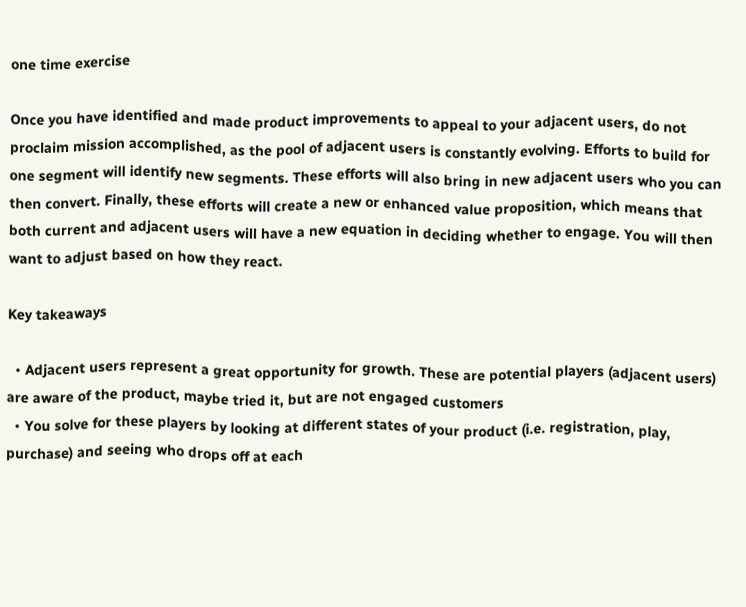one time exercise

Once you have identified and made product improvements to appeal to your adjacent users, do not proclaim mission accomplished, as the pool of adjacent users is constantly evolving. Efforts to build for one segment will identify new segments. These efforts will also bring in new adjacent users who you can then convert. Finally, these efforts will create a new or enhanced value proposition, which means that both current and adjacent users will have a new equation in deciding whether to engage. You will then want to adjust based on how they react.

Key takeaways

  • Adjacent users represent a great opportunity for growth. These are potential players (adjacent users) are aware of the product, maybe tried it, but are not engaged customers
  • You solve for these players by looking at different states of your product (i.e. registration, play, purchase) and seeing who drops off at each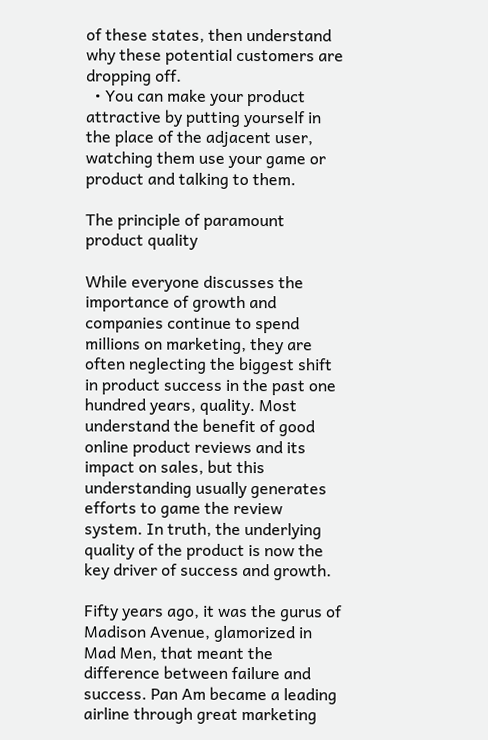of these states, then understand why these potential customers are dropping off.
  • You can make your product attractive by putting yourself in the place of the adjacent user, watching them use your game or product and talking to them.

The principle of paramount product quality

While everyone discusses the importance of growth and companies continue to spend millions on marketing, they are often neglecting the biggest shift in product success in the past one hundred years, quality. Most understand the benefit of good online product reviews and its impact on sales, but this understanding usually generates efforts to game the review system. In truth, the underlying quality of the product is now the key driver of success and growth.

Fifty years ago, it was the gurus of Madison Avenue, glamorized in Mad Men, that meant the difference between failure and success. Pan Am became a leading airline through great marketing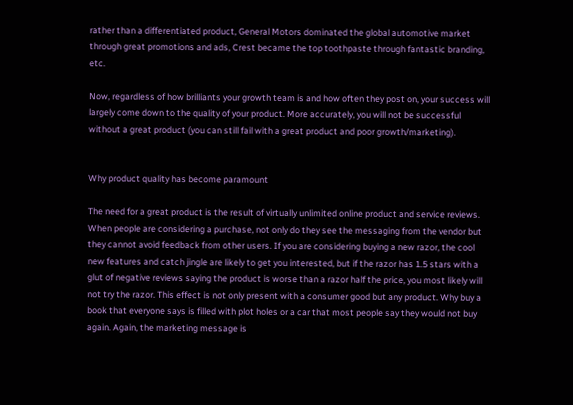rather than a differentiated product, General Motors dominated the global automotive market through great promotions and ads, Crest became the top toothpaste through fantastic branding, etc.

Now, regardless of how brilliants your growth team is and how often they post on, your success will largely come down to the quality of your product. More accurately, you will not be successful without a great product (you can still fail with a great product and poor growth/marketing).


Why product quality has become paramount

The need for a great product is the result of virtually unlimited online product and service reviews. When people are considering a purchase, not only do they see the messaging from the vendor but they cannot avoid feedback from other users. If you are considering buying a new razor, the cool new features and catch jingle are likely to get you interested, but if the razor has 1.5 stars with a glut of negative reviews saying the product is worse than a razor half the price, you most likely will not try the razor. This effect is not only present with a consumer good but any product. Why buy a book that everyone says is filled with plot holes or a car that most people say they would not buy again. Again, the marketing message is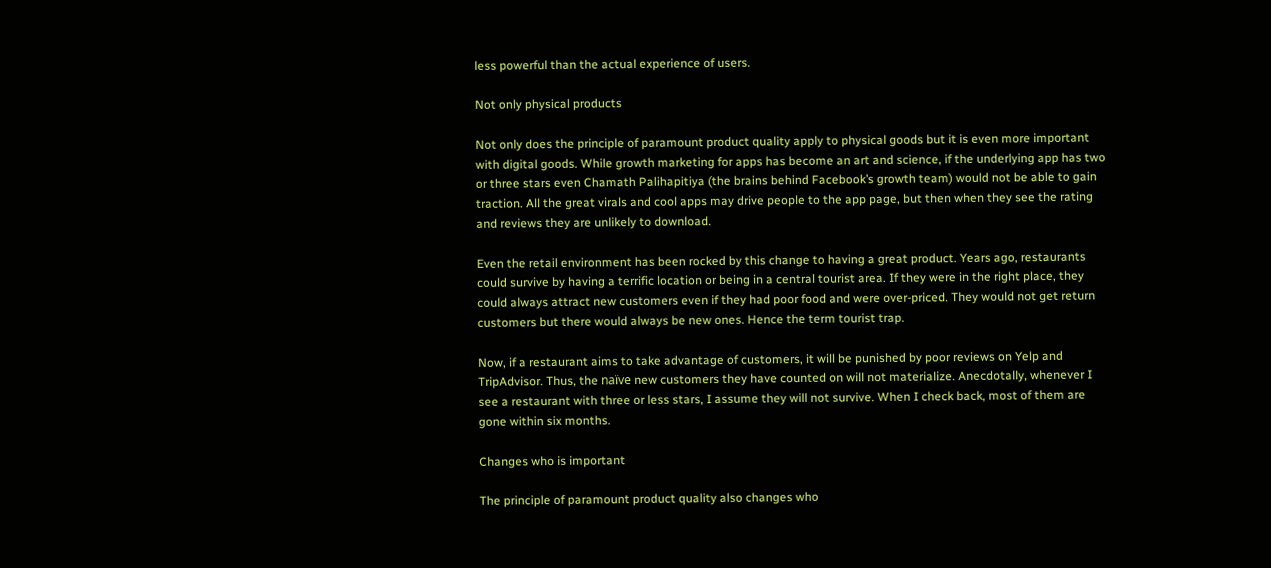less powerful than the actual experience of users.

Not only physical products

Not only does the principle of paramount product quality apply to physical goods but it is even more important with digital goods. While growth marketing for apps has become an art and science, if the underlying app has two or three stars even Chamath Palihapitiya (the brains behind Facebook’s growth team) would not be able to gain traction. All the great virals and cool apps may drive people to the app page, but then when they see the rating and reviews they are unlikely to download.

Even the retail environment has been rocked by this change to having a great product. Years ago, restaurants could survive by having a terrific location or being in a central tourist area. If they were in the right place, they could always attract new customers even if they had poor food and were over-priced. They would not get return customers but there would always be new ones. Hence the term tourist trap.

Now, if a restaurant aims to take advantage of customers, it will be punished by poor reviews on Yelp and TripAdvisor. Thus, the naïve new customers they have counted on will not materialize. Anecdotally, whenever I see a restaurant with three or less stars, I assume they will not survive. When I check back, most of them are gone within six months.

Changes who is important

The principle of paramount product quality also changes who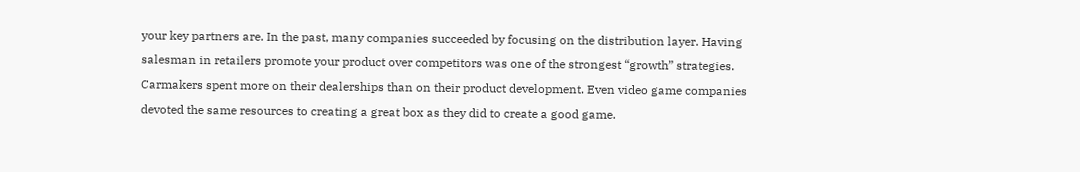your key partners are. In the past, many companies succeeded by focusing on the distribution layer. Having salesman in retailers promote your product over competitors was one of the strongest “growth” strategies. Carmakers spent more on their dealerships than on their product development. Even video game companies devoted the same resources to creating a great box as they did to create a good game.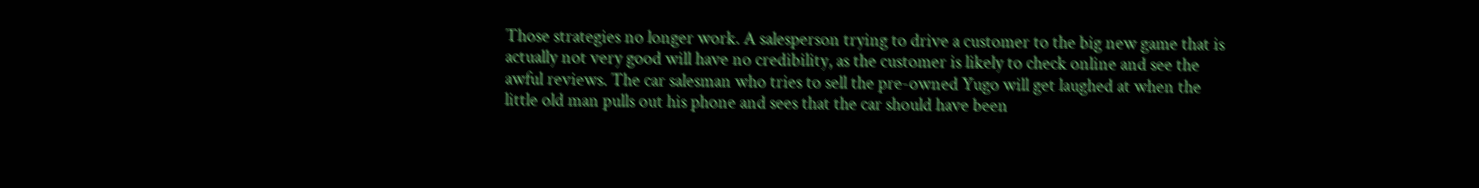Those strategies no longer work. A salesperson trying to drive a customer to the big new game that is actually not very good will have no credibility, as the customer is likely to check online and see the awful reviews. The car salesman who tries to sell the pre-owned Yugo will get laughed at when the little old man pulls out his phone and sees that the car should have been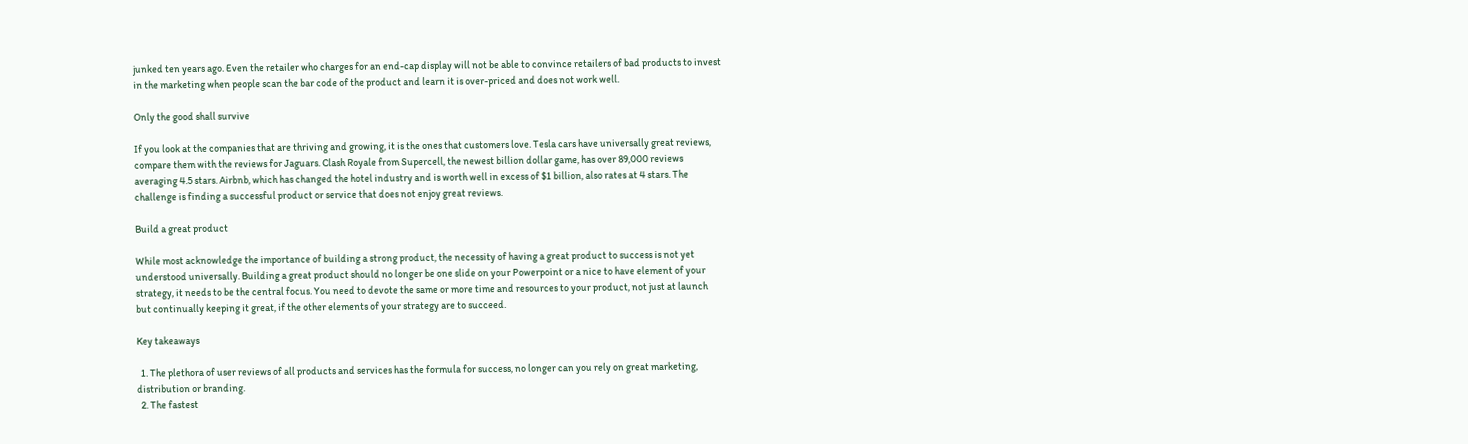junked ten years ago. Even the retailer who charges for an end-cap display will not be able to convince retailers of bad products to invest in the marketing when people scan the bar code of the product and learn it is over-priced and does not work well.

Only the good shall survive

If you look at the companies that are thriving and growing, it is the ones that customers love. Tesla cars have universally great reviews, compare them with the reviews for Jaguars. Clash Royale from Supercell, the newest billion dollar game, has over 89,000 reviews averaging 4.5 stars. Airbnb, which has changed the hotel industry and is worth well in excess of $1 billion, also rates at 4 stars. The challenge is finding a successful product or service that does not enjoy great reviews.

Build a great product

While most acknowledge the importance of building a strong product, the necessity of having a great product to success is not yet understood universally. Building a great product should no longer be one slide on your Powerpoint or a nice to have element of your strategy, it needs to be the central focus. You need to devote the same or more time and resources to your product, not just at launch but continually keeping it great, if the other elements of your strategy are to succeed.

Key takeaways

  1. The plethora of user reviews of all products and services has the formula for success, no longer can you rely on great marketing, distribution or branding.
  2. The fastest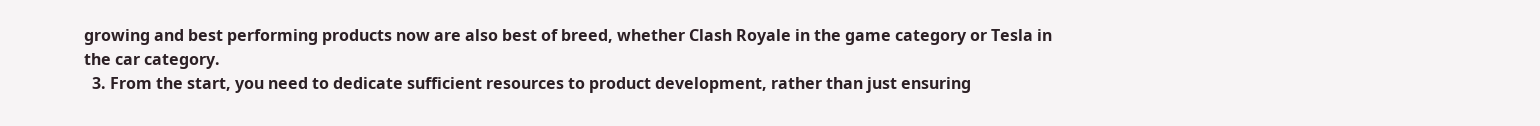growing and best performing products now are also best of breed, whether Clash Royale in the game category or Tesla in the car category.
  3. From the start, you need to dedicate sufficient resources to product development, rather than just ensuring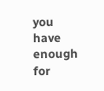you have enough for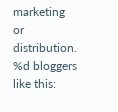marketing or distribution.
%d bloggers like this: